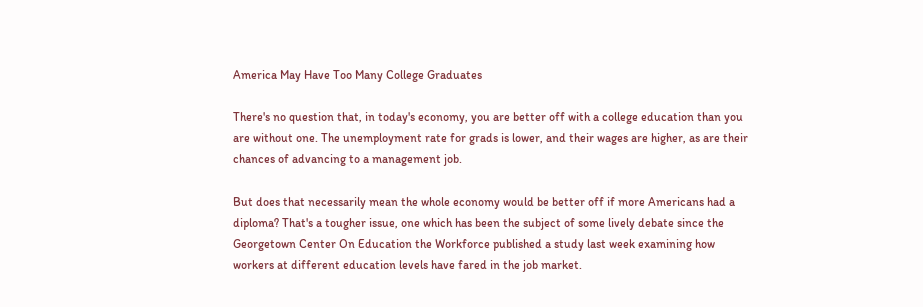America May Have Too Many College Graduates

There's no question that, in today's economy, you are better off with a college education than you are without one. The unemployment rate for grads is lower, and their wages are higher, as are their chances of advancing to a management job.

But does that necessarily mean the whole economy would be better off if more Americans had a diploma? That's a tougher issue, one which has been the subject of some lively debate since the Georgetown Center On Education the Workforce published a study last week examining how workers at different education levels have fared in the job market.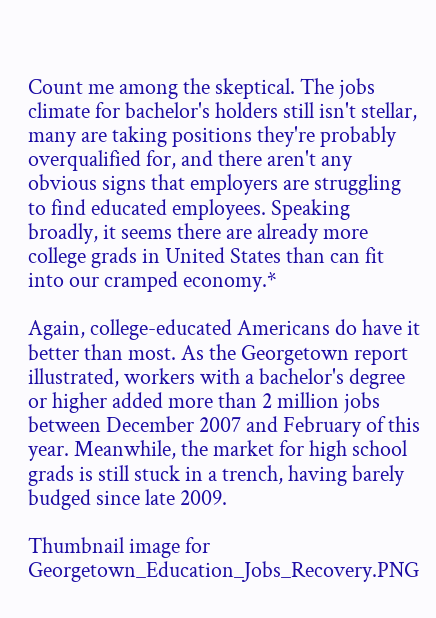Count me among the skeptical. The jobs climate for bachelor's holders still isn't stellar, many are taking positions they're probably overqualified for, and there aren't any obvious signs that employers are struggling to find educated employees. Speaking broadly, it seems there are already more college grads in United States than can fit into our cramped economy.*

Again, college-educated Americans do have it better than most. As the Georgetown report illustrated, workers with a bachelor's degree or higher added more than 2 million jobs between December 2007 and February of this year. Meanwhile, the market for high school grads is still stuck in a trench, having barely budged since late 2009.

Thumbnail image for Georgetown_Education_Jobs_Recovery.PNG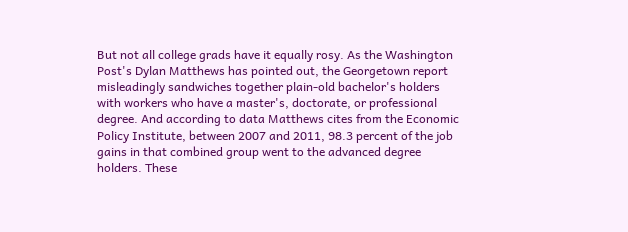But not all college grads have it equally rosy. As the Washington Post's Dylan Matthews has pointed out, the Georgetown report misleadingly sandwiches together plain-old bachelor's holders with workers who have a master's, doctorate, or professional degree. And according to data Matthews cites from the Economic Policy Institute, between 2007 and 2011, 98.3 percent of the job gains in that combined group went to the advanced degree holders. These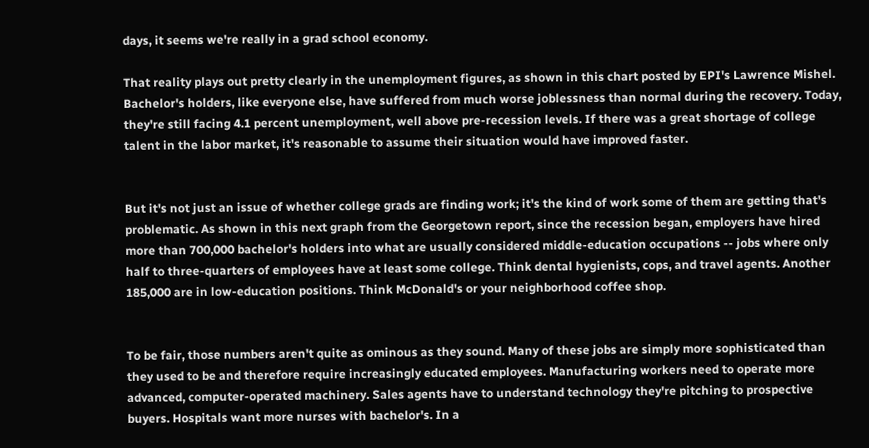days, it seems we're really in a grad school economy.

That reality plays out pretty clearly in the unemployment figures, as shown in this chart posted by EPI's Lawrence Mishel. Bachelor's holders, like everyone else, have suffered from much worse joblessness than normal during the recovery. Today, they're still facing 4.1 percent unemployment, well above pre-recession levels. If there was a great shortage of college talent in the labor market, it's reasonable to assume their situation would have improved faster.


But it's not just an issue of whether college grads are finding work; it's the kind of work some of them are getting that's problematic. As shown in this next graph from the Georgetown report, since the recession began, employers have hired more than 700,000 bachelor's holders into what are usually considered middle-education occupations -- jobs where only half to three-quarters of employees have at least some college. Think dental hygienists, cops, and travel agents. Another 185,000 are in low-education positions. Think McDonald's or your neighborhood coffee shop.


To be fair, those numbers aren't quite as ominous as they sound. Many of these jobs are simply more sophisticated than they used to be and therefore require increasingly educated employees. Manufacturing workers need to operate more advanced, computer-operated machinery. Sales agents have to understand technology they're pitching to prospective buyers. Hospitals want more nurses with bachelor's. In a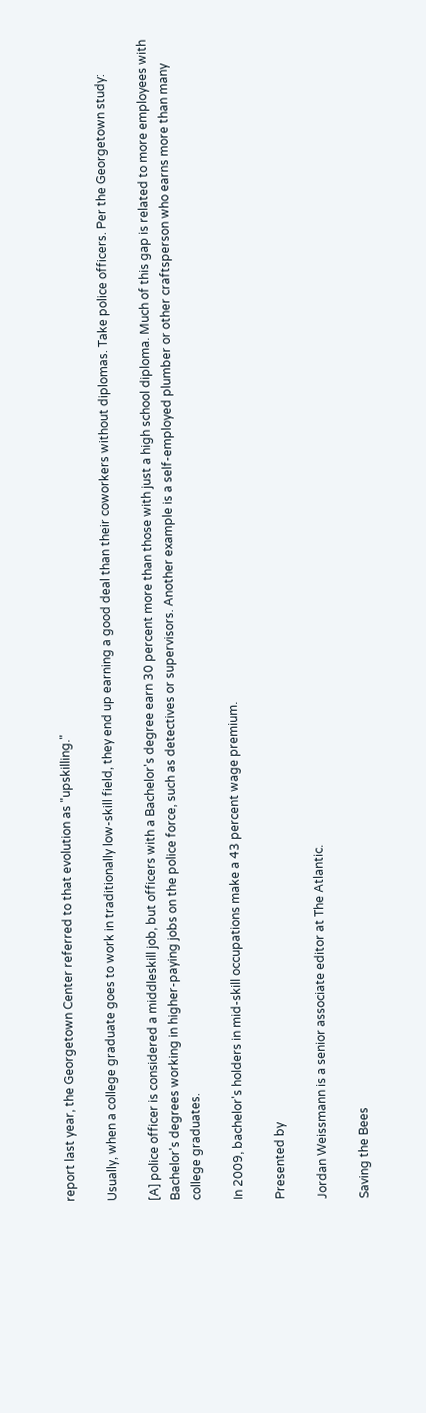report last year, the Georgetown Center referred to that evolution as "upskilling."

Usually, when a college graduate goes to work in traditionally low-skill field, they end up earning a good deal than their coworkers without diplomas. Take police officers. Per the Georgetown study:

[A] police officer is considered a middleskill job, but officers with a Bachelor's degree earn 30 percent more than those with just a high school diploma. Much of this gap is related to more employees with Bachelor's degrees working in higher-paying jobs on the police force, such as detectives or supervisors. Another example is a self-employed plumber or other craftsperson who earns more than many college graduates.

In 2009, bachelor's holders in mid-skill occupations make a 43 percent wage premium.

Presented by

Jordan Weissmann is a senior associate editor at The Atlantic.

Saving the Bees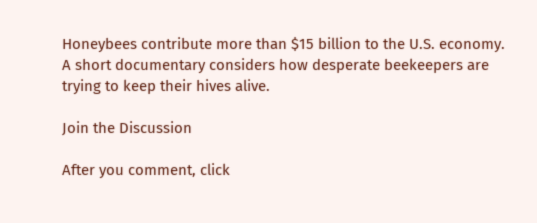Honeybees contribute more than $15 billion to the U.S. economy. A short documentary considers how desperate beekeepers are trying to keep their hives alive.

Join the Discussion

After you comment, click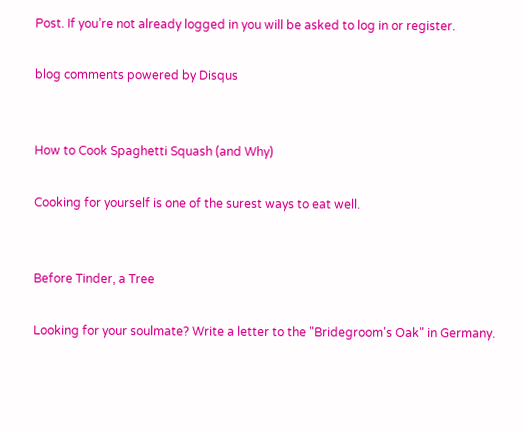Post. If you’re not already logged in you will be asked to log in or register.

blog comments powered by Disqus


How to Cook Spaghetti Squash (and Why)

Cooking for yourself is one of the surest ways to eat well.


Before Tinder, a Tree

Looking for your soulmate? Write a letter to the "Bridegroom's Oak" in Germany.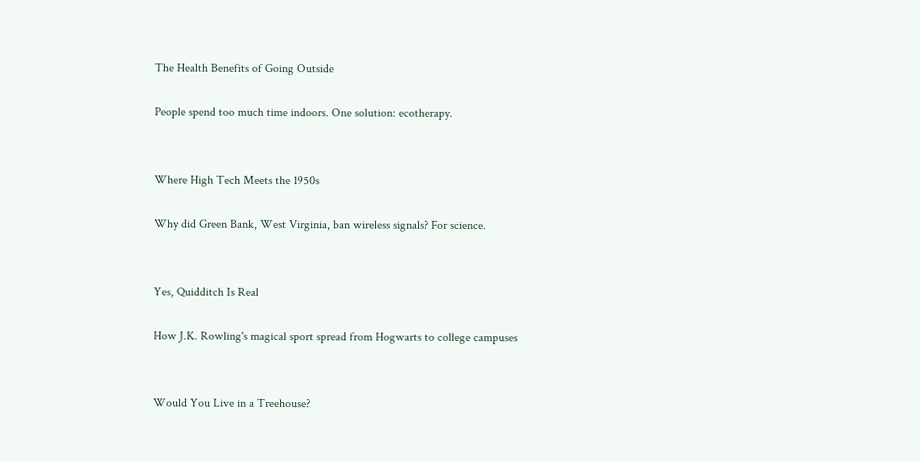The Health Benefits of Going Outside

People spend too much time indoors. One solution: ecotherapy.


Where High Tech Meets the 1950s

Why did Green Bank, West Virginia, ban wireless signals? For science.


Yes, Quidditch Is Real

How J.K. Rowling's magical sport spread from Hogwarts to college campuses


Would You Live in a Treehouse?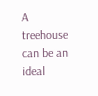A treehouse can be an ideal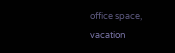office space, vacation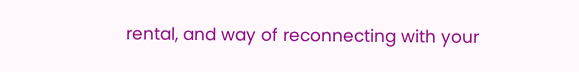rental, and way of reconnecting with your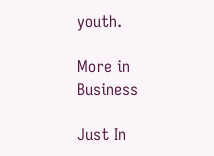youth.

More in Business

Just In